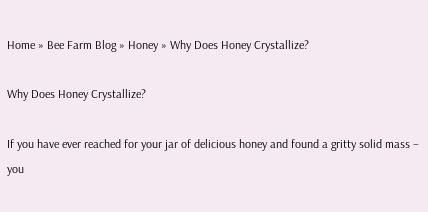Home » Bee Farm Blog » Honey » Why Does Honey Crystallize?

Why Does Honey Crystallize?

If you have ever reached for your jar of delicious honey and found a gritty solid mass – you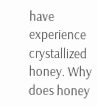have experience crystallized honey. Why does honey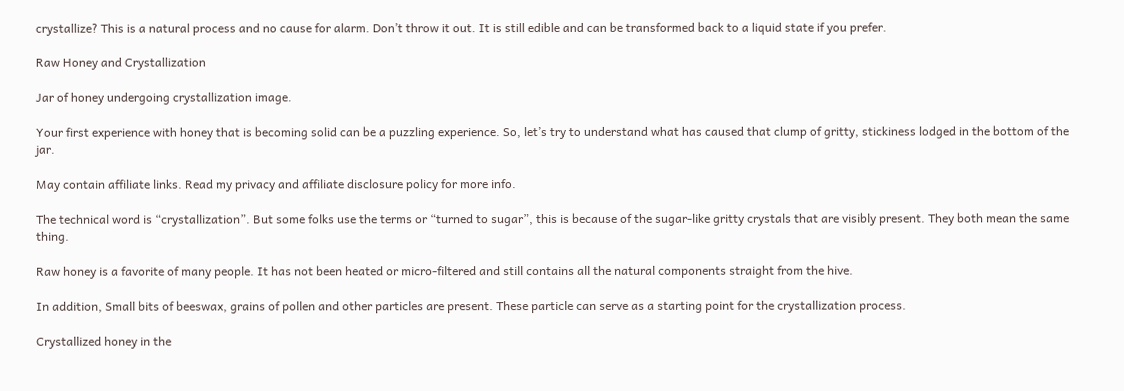crystallize? This is a natural process and no cause for alarm. Don’t throw it out. It is still edible and can be transformed back to a liquid state if you prefer.

Raw Honey and Crystallization

Jar of honey undergoing crystallization image.

Your first experience with honey that is becoming solid can be a puzzling experience. So, let’s try to understand what has caused that clump of gritty, stickiness lodged in the bottom of the jar.

May contain affiliate links. Read my privacy and affiliate disclosure policy for more info.

The technical word is “crystallization”. But some folks use the terms or “turned to sugar”, this is because of the sugar-like gritty crystals that are visibly present. They both mean the same thing.

Raw honey is a favorite of many people. It has not been heated or micro-filtered and still contains all the natural components straight from the hive.

In addition, Small bits of beeswax, grains of pollen and other particles are present. These particle can serve as a starting point for the crystallization process.

Crystallized honey in the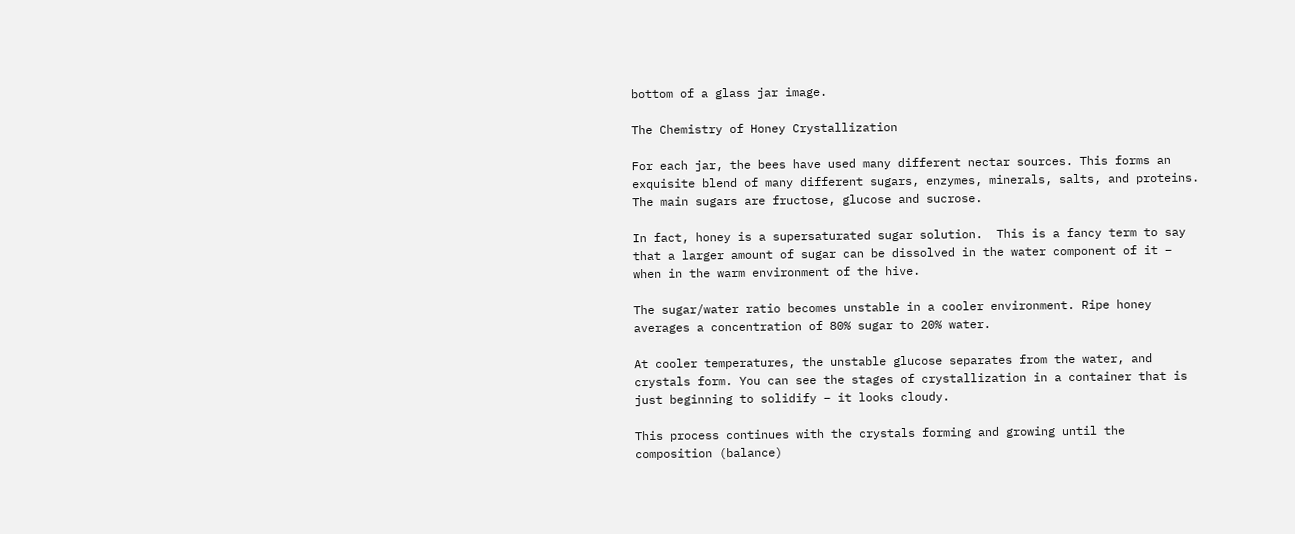bottom of a glass jar image.

The Chemistry of Honey Crystallization

For each jar, the bees have used many different nectar sources. This forms an exquisite blend of many different sugars, enzymes, minerals, salts, and proteins. The main sugars are fructose, glucose and sucrose.

In fact, honey is a supersaturated sugar solution.  This is a fancy term to say that a larger amount of sugar can be dissolved in the water component of it – when in the warm environment of the hive.

The sugar/water ratio becomes unstable in a cooler environment. Ripe honey averages a concentration of 80% sugar to 20% water.

At cooler temperatures, the unstable glucose separates from the water, and crystals form. You can see the stages of crystallization in a container that is just beginning to solidify – it looks cloudy.

This process continues with the crystals forming and growing until the composition (balance)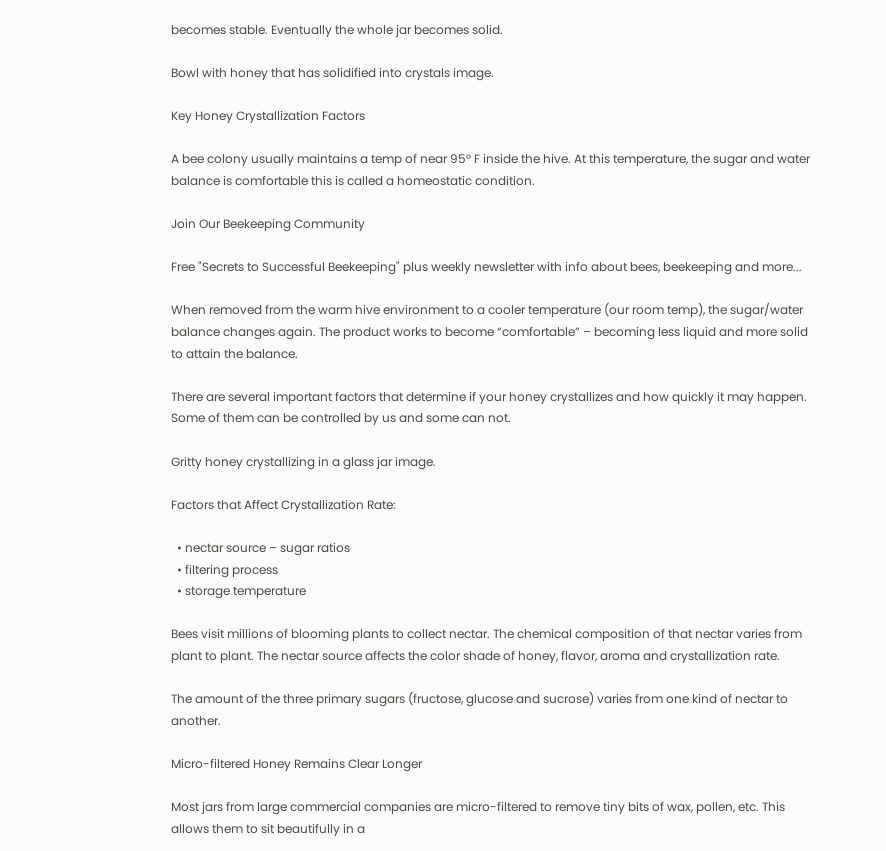becomes stable. Eventually the whole jar becomes solid.

Bowl with honey that has solidified into crystals image.

Key Honey Crystallization Factors

A bee colony usually maintains a temp of near 95° F inside the hive. At this temperature, the sugar and water balance is comfortable this is called a homeostatic condition.

Join Our Beekeeping Community

Free "Secrets to Successful Beekeeping" plus weekly newsletter with info about bees, beekeeping and more...

When removed from the warm hive environment to a cooler temperature (our room temp), the sugar/water balance changes again. The product works to become “comfortable” – becoming less liquid and more solid to attain the balance.

There are several important factors that determine if your honey crystallizes and how quickly it may happen. Some of them can be controlled by us and some can not.

Gritty honey crystallizing in a glass jar image.

Factors that Affect Crystallization Rate:

  • nectar source – sugar ratios
  • filtering process
  • storage temperature

Bees visit millions of blooming plants to collect nectar. The chemical composition of that nectar varies from plant to plant. The nectar source affects the color shade of honey, flavor, aroma and crystallization rate.

The amount of the three primary sugars (fructose, glucose and sucrose) varies from one kind of nectar to another.

Micro-filtered Honey Remains Clear Longer

Most jars from large commercial companies are micro-filtered to remove tiny bits of wax, pollen, etc. This allows them to sit beautifully in a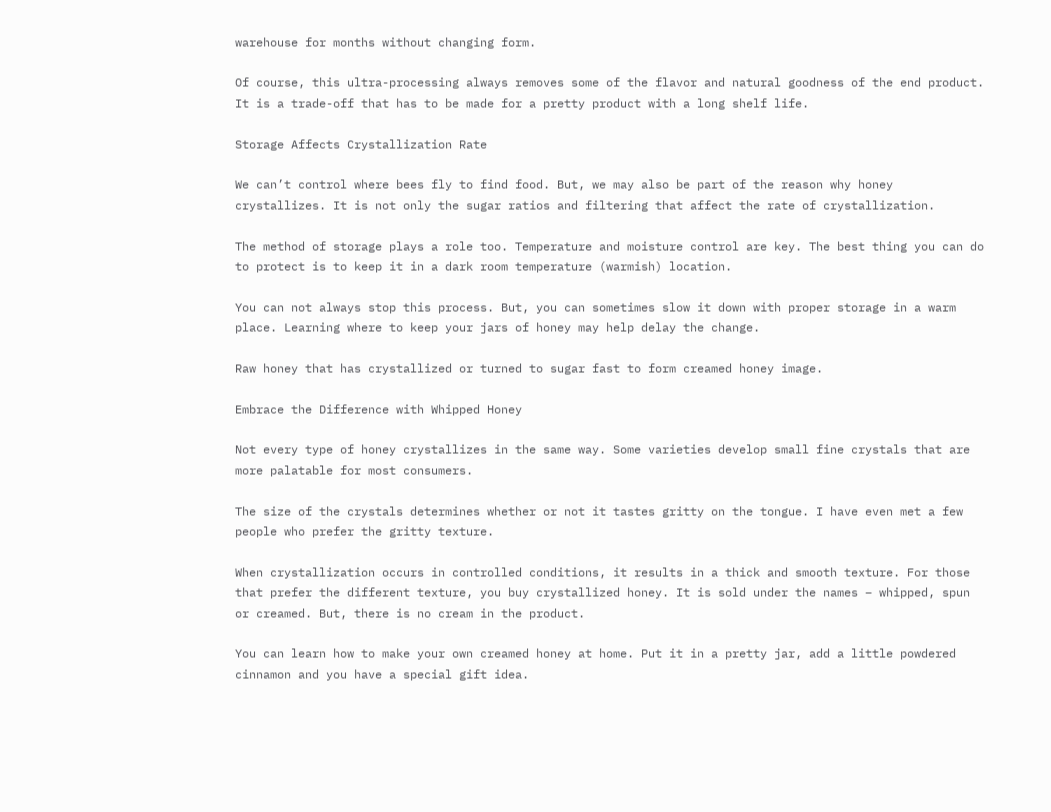warehouse for months without changing form.

Of course, this ultra-processing always removes some of the flavor and natural goodness of the end product. It is a trade-off that has to be made for a pretty product with a long shelf life.

Storage Affects Crystallization Rate

We can’t control where bees fly to find food. But, we may also be part of the reason why honey crystallizes. It is not only the sugar ratios and filtering that affect the rate of crystallization.

The method of storage plays a role too. Temperature and moisture control are key. The best thing you can do to protect is to keep it in a dark room temperature (warmish) location.

You can not always stop this process. But, you can sometimes slow it down with proper storage in a warm place. Learning where to keep your jars of honey may help delay the change.

Raw honey that has crystallized or turned to sugar fast to form creamed honey image.

Embrace the Difference with Whipped Honey

Not every type of honey crystallizes in the same way. Some varieties develop small fine crystals that are more palatable for most consumers.

The size of the crystals determines whether or not it tastes gritty on the tongue. I have even met a few people who prefer the gritty texture.

When crystallization occurs in controlled conditions, it results in a thick and smooth texture. For those that prefer the different texture, you buy crystallized honey. It is sold under the names – whipped, spun or creamed. But, there is no cream in the product.

You can learn how to make your own creamed honey at home. Put it in a pretty jar, add a little powdered cinnamon and you have a special gift idea.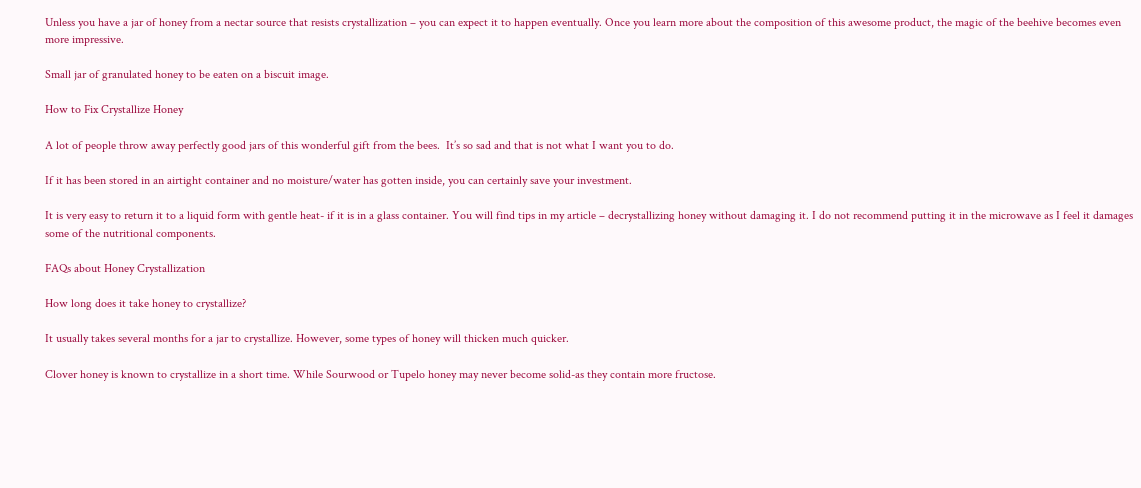Unless you have a jar of honey from a nectar source that resists crystallization – you can expect it to happen eventually. Once you learn more about the composition of this awesome product, the magic of the beehive becomes even more impressive.

Small jar of granulated honey to be eaten on a biscuit image.

How to Fix Crystallize Honey

A lot of people throw away perfectly good jars of this wonderful gift from the bees.  It’s so sad and that is not what I want you to do.

If it has been stored in an airtight container and no moisture/water has gotten inside, you can certainly save your investment.

It is very easy to return it to a liquid form with gentle heat- if it is in a glass container. You will find tips in my article – decrystallizing honey without damaging it. I do not recommend putting it in the microwave as I feel it damages some of the nutritional components.

FAQs about Honey Crystallization

How long does it take honey to crystallize?

It usually takes several months for a jar to crystallize. However, some types of honey will thicken much quicker.

Clover honey is known to crystallize in a short time. While Sourwood or Tupelo honey may never become solid-as they contain more fructose.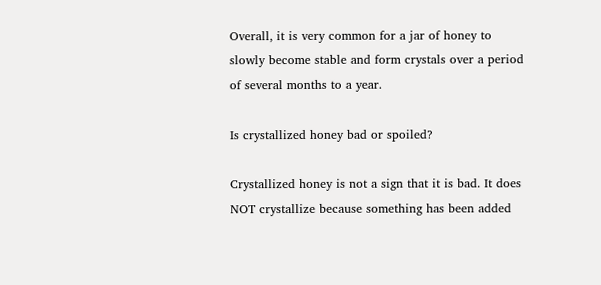Overall, it is very common for a jar of honey to slowly become stable and form crystals over a period of several months to a year.

Is crystallized honey bad or spoiled?

Crystallized honey is not a sign that it is bad. It does NOT crystallize because something has been added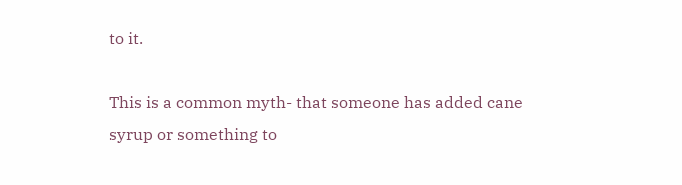to it.

This is a common myth- that someone has added cane syrup or something to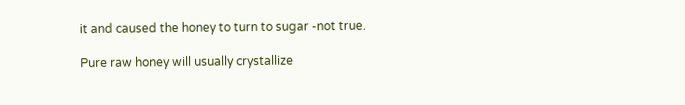it and caused the honey to turn to sugar -not true.

Pure raw honey will usually crystallize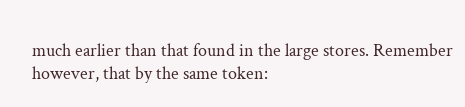much earlier than that found in the large stores. Remember however, that by the same token: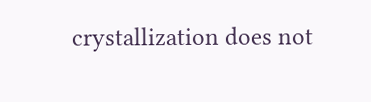crystallization does not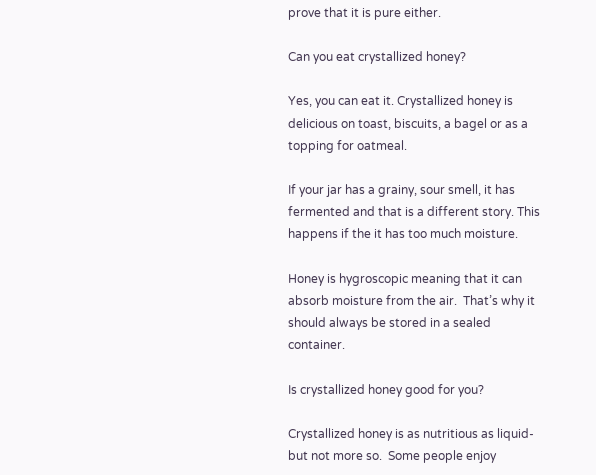prove that it is pure either.

Can you eat crystallized honey?

Yes, you can eat it. Crystallized honey is delicious on toast, biscuits, a bagel or as a topping for oatmeal.

If your jar has a grainy, sour smell, it has fermented and that is a different story. This happens if the it has too much moisture.

Honey is hygroscopic meaning that it can absorb moisture from the air.  That’s why it should always be stored in a sealed container.

Is crystallized honey good for you?

Crystallized honey is as nutritious as liquid-but not more so.  Some people enjoy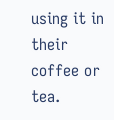using it in their coffee or tea.